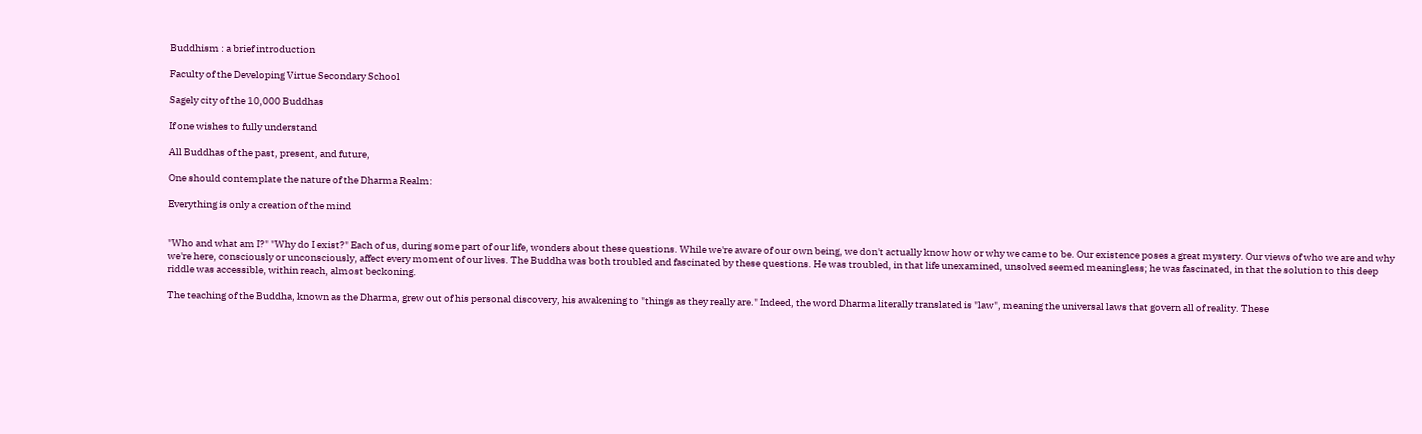Buddhism : a brief introduction

Faculty of the Developing Virtue Secondary School

Sagely city of the 10,000 Buddhas

If one wishes to fully understand

All Buddhas of the past, present, and future,

One should contemplate the nature of the Dharma Realm:

Everything is only a creation of the mind


"Who and what am I?" "Why do I exist?" Each of us, during some part of our life, wonders about these questions. While we're aware of our own being, we don't actually know how or why we came to be. Our existence poses a great mystery. Our views of who we are and why we're here, consciously or unconsciously, affect every moment of our lives. The Buddha was both troubled and fascinated by these questions. He was troubled, in that life unexamined, unsolved seemed meaningless; he was fascinated, in that the solution to this deep riddle was accessible, within reach, almost beckoning.

The teaching of the Buddha, known as the Dharma, grew out of his personal discovery, his awakening to "things as they really are." Indeed, the word Dharma literally translated is "law", meaning the universal laws that govern all of reality. These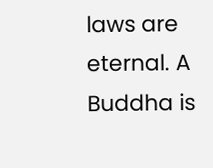laws are eternal. A Buddha is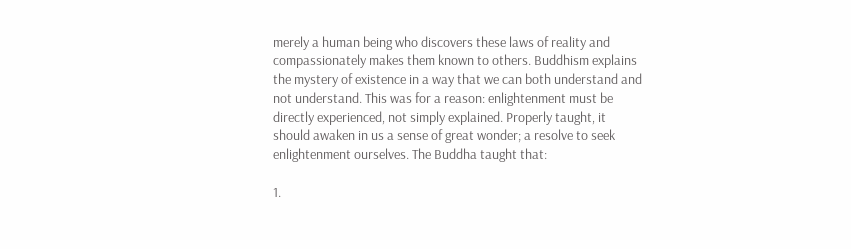merely a human being who discovers these laws of reality and compassionately makes them known to others. Buddhism explains the mystery of existence in a way that we can both understand and not understand. This was for a reason: enlightenment must be directly experienced, not simply explained. Properly taught, it should awaken in us a sense of great wonder; a resolve to seek enlightenment ourselves. The Buddha taught that:

1.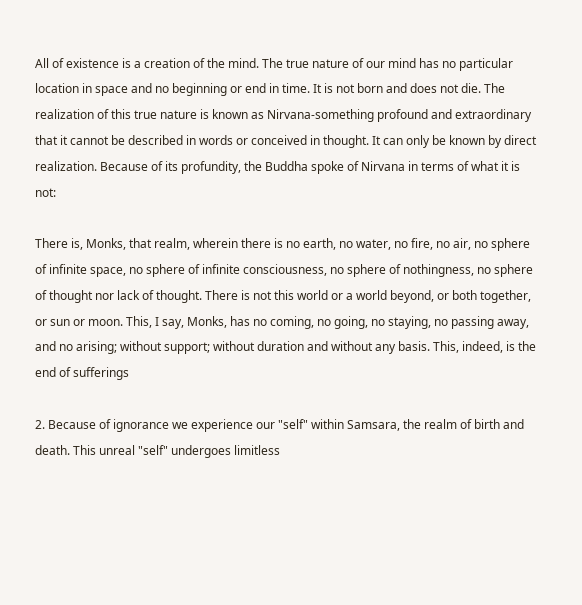All of existence is a creation of the mind. The true nature of our mind has no particular location in space and no beginning or end in time. It is not born and does not die. The realization of this true nature is known as Nirvana-something profound and extraordinary that it cannot be described in words or conceived in thought. It can only be known by direct realization. Because of its profundity, the Buddha spoke of Nirvana in terms of what it is not:

There is, Monks, that realm, wherein there is no earth, no water, no fire, no air, no sphere of infinite space, no sphere of infinite consciousness, no sphere of nothingness, no sphere of thought nor lack of thought. There is not this world or a world beyond, or both together, or sun or moon. This, I say, Monks, has no coming, no going, no staying, no passing away, and no arising; without support; without duration and without any basis. This, indeed, is the end of sufferings

2. Because of ignorance we experience our "self" within Samsara, the realm of birth and death. This unreal "self" undergoes limitless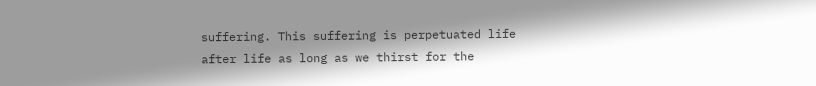suffering. This suffering is perpetuated life after life as long as we thirst for the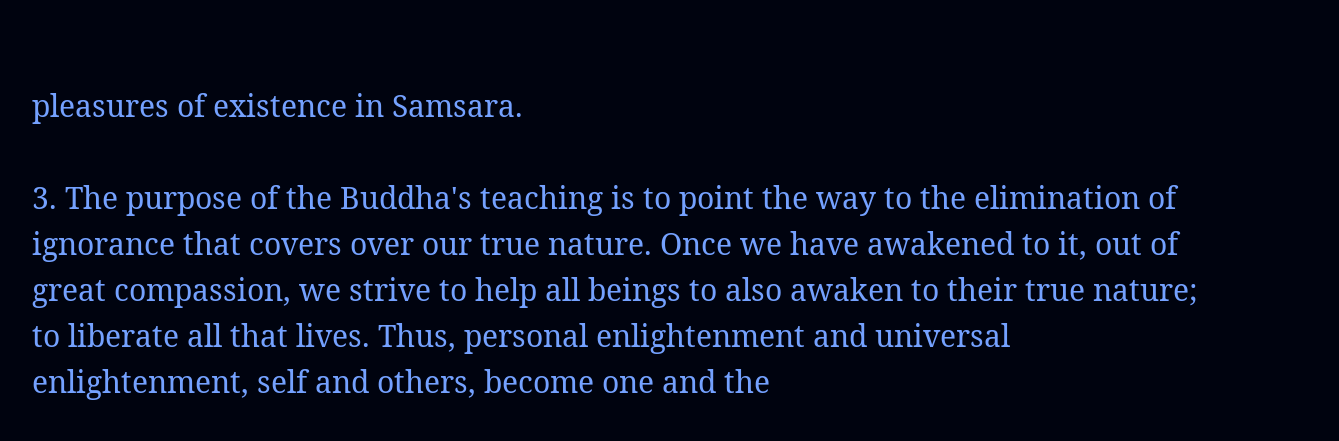pleasures of existence in Samsara.

3. The purpose of the Buddha's teaching is to point the way to the elimination of ignorance that covers over our true nature. Once we have awakened to it, out of great compassion, we strive to help all beings to also awaken to their true nature; to liberate all that lives. Thus, personal enlightenment and universal enlightenment, self and others, become one and the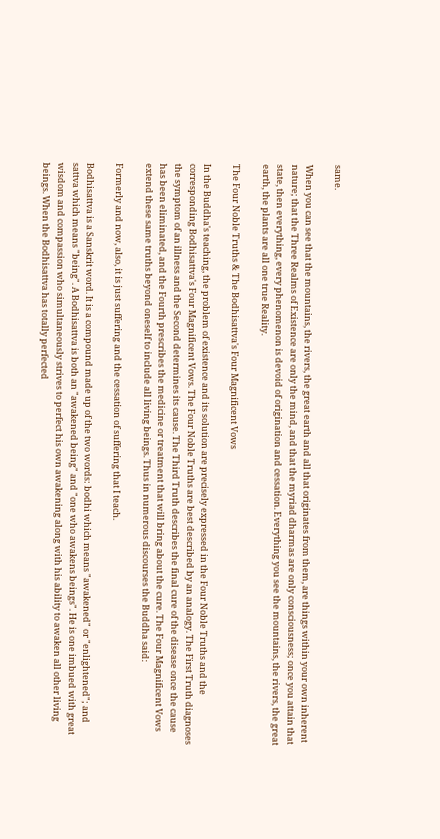same.

When you can see that the mountains, the rivers, the great earth and all that originates from them, are things within your own inherent nature; that the Three Realms of Existence are only the mind, and that the myriad dharmas are only consciousness; once you attain that state, then everything, every phenomenon is devoid of origination and cessation. Everything you see the mountains, the rivers, the great earth, the plants are all one true Reality.

The Four Noble Truths & The Bodhisattva's Four Magnificent Vows

In the Buddha's teaching, the problem of existence and its solution are precisely expressed in the Four Noble Truths and the corresponding Bodhisattva's Four Magnificent Vows. The Four Noble Truths are best described by an analogy. The First Truth diagnoses the symptom of an illness and the Second determines its cause. The Third Truth describes the final cure of the disease once the cause has been eliminated, and the Fourth prescribes the medicine or treatment that will bring about the cure. The Four Magnificent Vows extend these same truths beyond oneself to include all living beings. Thus in numerous discourses the Buddha said:

Formerly and now, also, it is just suffering and the cessation of suffering that I teach.

Bodhisattva is a Sanskrit word. It is a compound made up of the two words: bodhi which means "awakened" or "enlightened"; and sattva which means "being". A Bodhisattva is both an "awakened being" and "one who awakens beings". He is one imbued with great wisdom and compassion who simultaneously strives to perfect his own awakening along with his ability to awaken all other living beings. When the Bodhisattva has totally perfected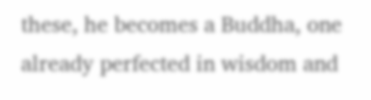these, he becomes a Buddha, one already perfected in wisdom and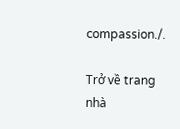compassion./.

Trở về trang nhà